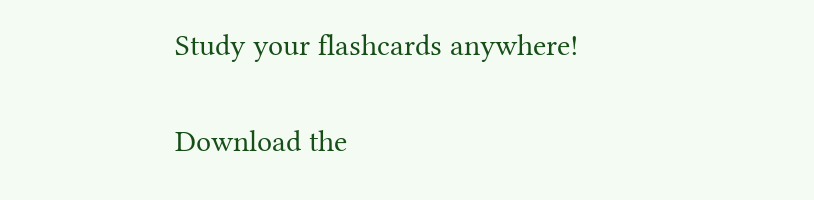Study your flashcards anywhere!

Download the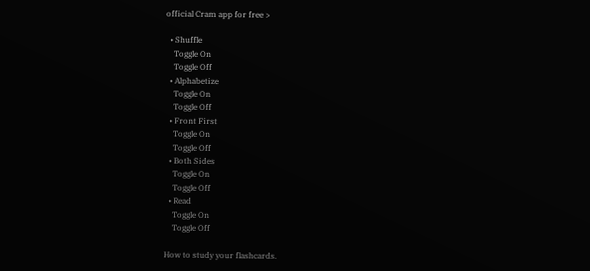official Cram app for free >

  • Shuffle
    Toggle On
    Toggle Off
  • Alphabetize
    Toggle On
    Toggle Off
  • Front First
    Toggle On
    Toggle Off
  • Both Sides
    Toggle On
    Toggle Off
  • Read
    Toggle On
    Toggle Off

How to study your flashcards.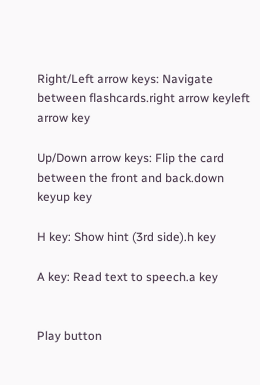Right/Left arrow keys: Navigate between flashcards.right arrow keyleft arrow key

Up/Down arrow keys: Flip the card between the front and back.down keyup key

H key: Show hint (3rd side).h key

A key: Read text to speech.a key


Play button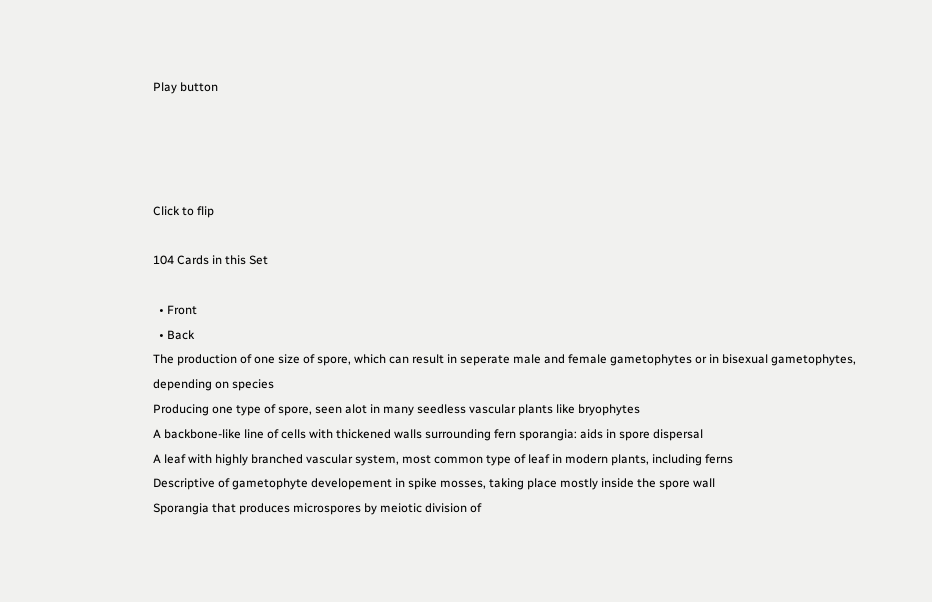Play button




Click to flip

104 Cards in this Set

  • Front
  • Back
The production of one size of spore, which can result in seperate male and female gametophytes or in bisexual gametophytes, depending on species
Producing one type of spore, seen alot in many seedless vascular plants like bryophytes
A backbone-like line of cells with thickened walls surrounding fern sporangia: aids in spore dispersal
A leaf with highly branched vascular system, most common type of leaf in modern plants, including ferns
Descriptive of gametophyte developement in spike mosses, taking place mostly inside the spore wall
Sporangia that produces microspores by meiotic division of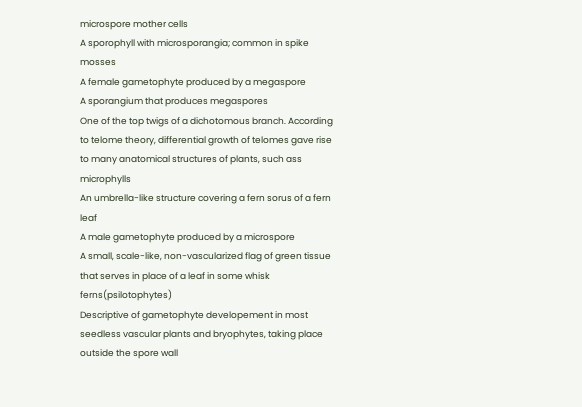microspore mother cells
A sporophyll with microsporangia; common in spike mosses
A female gametophyte produced by a megaspore
A sporangium that produces megaspores
One of the top twigs of a dichotomous branch. According to telome theory, differential growth of telomes gave rise to many anatomical structures of plants, such ass microphylls
An umbrella-like structure covering a fern sorus of a fern leaf
A male gametophyte produced by a microspore
A small, scale-like, non-vascularized flag of green tissue that serves in place of a leaf in some whisk ferns(psilotophytes)
Descriptive of gametophyte developement in most seedless vascular plants and bryophytes, taking place outside the spore wall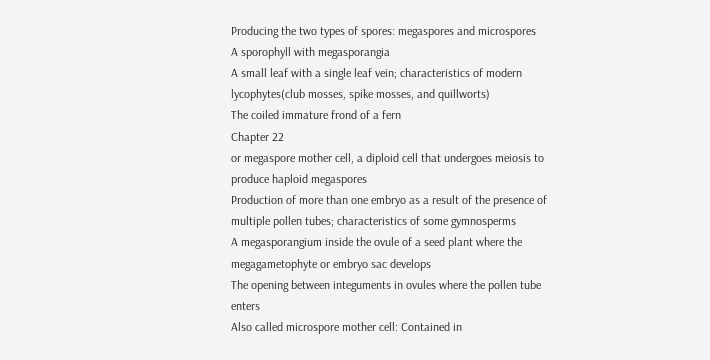Producing the two types of spores: megaspores and microspores
A sporophyll with megasporangia
A small leaf with a single leaf vein; characteristics of modern lycophytes(club mosses, spike mosses, and quillworts)
The coiled immature frond of a fern
Chapter 22
or megaspore mother cell, a diploid cell that undergoes meiosis to produce haploid megaspores
Production of more than one embryo as a result of the presence of multiple pollen tubes; characteristics of some gymnosperms
A megasporangium inside the ovule of a seed plant where the megagametophyte or embryo sac develops
The opening between integuments in ovules where the pollen tube enters
Also called microspore mother cell: Contained in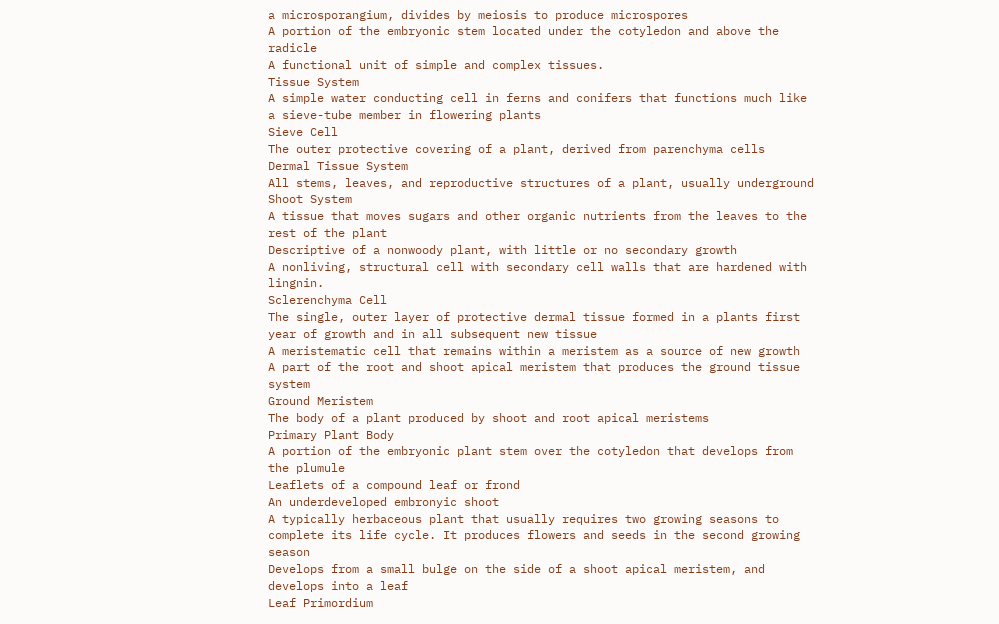a microsporangium, divides by meiosis to produce microspores
A portion of the embryonic stem located under the cotyledon and above the radicle
A functional unit of simple and complex tissues.
Tissue System
A simple water conducting cell in ferns and conifers that functions much like a sieve-tube member in flowering plants
Sieve Cell
The outer protective covering of a plant, derived from parenchyma cells
Dermal Tissue System
All stems, leaves, and reproductive structures of a plant, usually underground
Shoot System
A tissue that moves sugars and other organic nutrients from the leaves to the rest of the plant
Descriptive of a nonwoody plant, with little or no secondary growth
A nonliving, structural cell with secondary cell walls that are hardened with lingnin.
Sclerenchyma Cell
The single, outer layer of protective dermal tissue formed in a plants first year of growth and in all subsequent new tissue
A meristematic cell that remains within a meristem as a source of new growth
A part of the root and shoot apical meristem that produces the ground tissue system
Ground Meristem
The body of a plant produced by shoot and root apical meristems
Primary Plant Body
A portion of the embryonic plant stem over the cotyledon that develops from the plumule
Leaflets of a compound leaf or frond
An underdeveloped embronyic shoot
A typically herbaceous plant that usually requires two growing seasons to complete its life cycle. It produces flowers and seeds in the second growing season
Develops from a small bulge on the side of a shoot apical meristem, and develops into a leaf
Leaf Primordium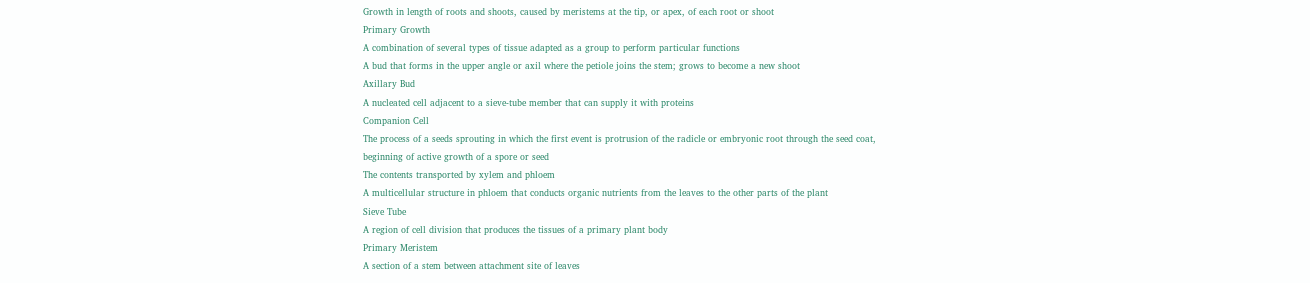Growth in length of roots and shoots, caused by meristems at the tip, or apex, of each root or shoot
Primary Growth
A combination of several types of tissue adapted as a group to perform particular functions
A bud that forms in the upper angle or axil where the petiole joins the stem; grows to become a new shoot
Axillary Bud
A nucleated cell adjacent to a sieve-tube member that can supply it with proteins
Companion Cell
The process of a seeds sprouting in which the first event is protrusion of the radicle or embryonic root through the seed coat, beginning of active growth of a spore or seed
The contents transported by xylem and phloem
A multicellular structure in phloem that conducts organic nutrients from the leaves to the other parts of the plant
Sieve Tube
A region of cell division that produces the tissues of a primary plant body
Primary Meristem
A section of a stem between attachment site of leaves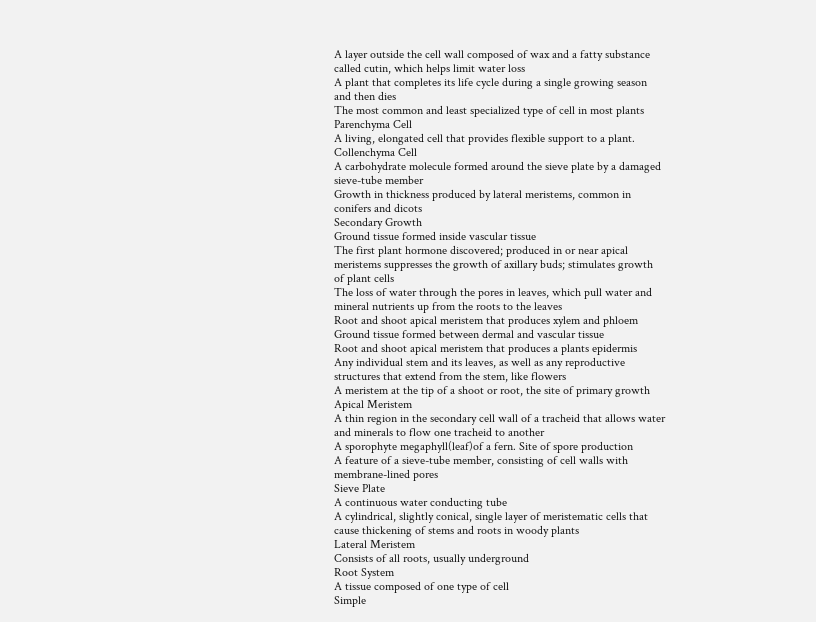A layer outside the cell wall composed of wax and a fatty substance called cutin, which helps limit water loss
A plant that completes its life cycle during a single growing season and then dies
The most common and least specialized type of cell in most plants
Parenchyma Cell
A living, elongated cell that provides flexible support to a plant.
Collenchyma Cell
A carbohydrate molecule formed around the sieve plate by a damaged sieve-tube member
Growth in thickness produced by lateral meristems, common in conifers and dicots
Secondary Growth
Ground tissue formed inside vascular tissue
The first plant hormone discovered; produced in or near apical meristems suppresses the growth of axillary buds; stimulates growth of plant cells
The loss of water through the pores in leaves, which pull water and mineral nutrients up from the roots to the leaves
Root and shoot apical meristem that produces xylem and phloem
Ground tissue formed between dermal and vascular tissue
Root and shoot apical meristem that produces a plants epidermis
Any individual stem and its leaves, as well as any reproductive structures that extend from the stem, like flowers
A meristem at the tip of a shoot or root, the site of primary growth
Apical Meristem
A thin region in the secondary cell wall of a tracheid that allows water and minerals to flow one tracheid to another
A sporophyte megaphyll(leaf)of a fern. Site of spore production
A feature of a sieve-tube member, consisting of cell walls with membrane-lined pores
Sieve Plate
A continuous water conducting tube
A cylindrical, slightly conical, single layer of meristematic cells that cause thickening of stems and roots in woody plants
Lateral Meristem
Consists of all roots, usually underground
Root System
A tissue composed of one type of cell
Simple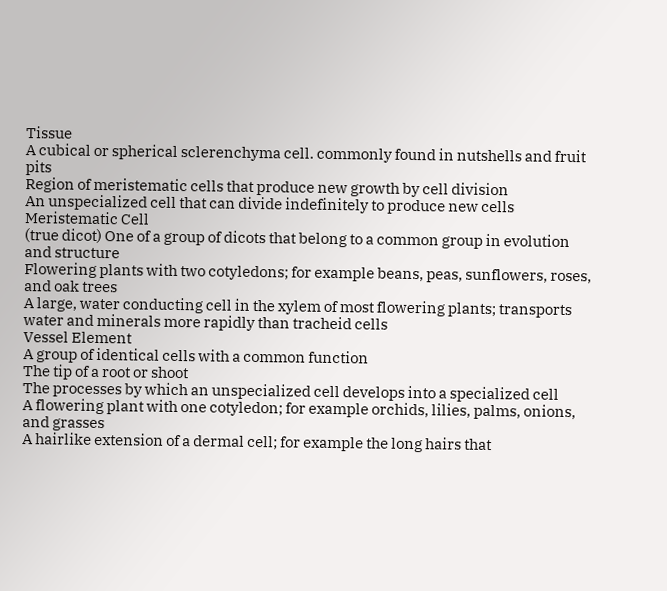Tissue
A cubical or spherical sclerenchyma cell. commonly found in nutshells and fruit pits
Region of meristematic cells that produce new growth by cell division
An unspecialized cell that can divide indefinitely to produce new cells
Meristematic Cell
(true dicot) One of a group of dicots that belong to a common group in evolution and structure
Flowering plants with two cotyledons; for example beans, peas, sunflowers, roses, and oak trees
A large, water conducting cell in the xylem of most flowering plants; transports water and minerals more rapidly than tracheid cells
Vessel Element
A group of identical cells with a common function
The tip of a root or shoot
The processes by which an unspecialized cell develops into a specialized cell
A flowering plant with one cotyledon; for example orchids, lilies, palms, onions, and grasses
A hairlike extension of a dermal cell; for example the long hairs that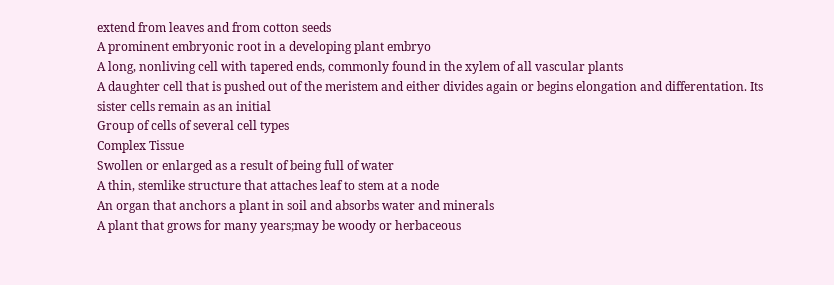extend from leaves and from cotton seeds
A prominent embryonic root in a developing plant embryo
A long, nonliving cell with tapered ends, commonly found in the xylem of all vascular plants
A daughter cell that is pushed out of the meristem and either divides again or begins elongation and differentation. Its sister cells remain as an initial
Group of cells of several cell types
Complex Tissue
Swollen or enlarged as a result of being full of water
A thin, stemlike structure that attaches leaf to stem at a node
An organ that anchors a plant in soil and absorbs water and minerals
A plant that grows for many years;may be woody or herbaceous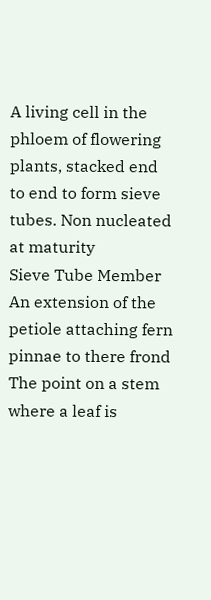A living cell in the phloem of flowering plants, stacked end to end to form sieve tubes. Non nucleated at maturity
Sieve Tube Member
An extension of the petiole attaching fern pinnae to there frond
The point on a stem where a leaf is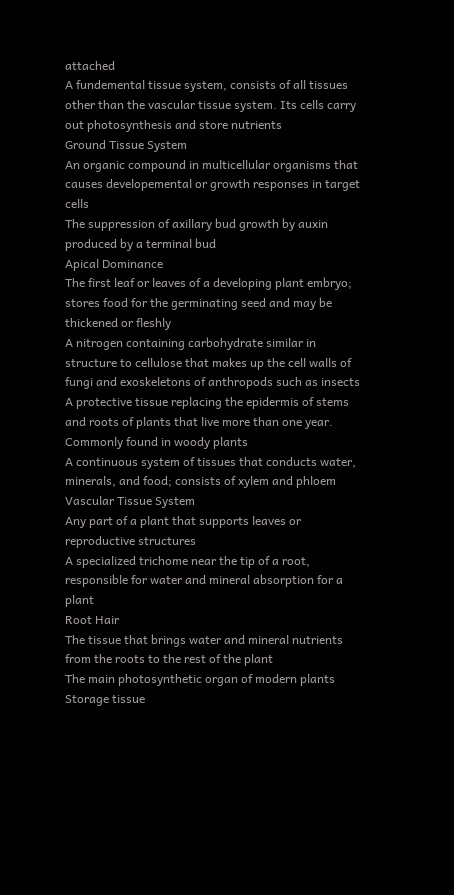attached
A fundemental tissue system, consists of all tissues other than the vascular tissue system. Its cells carry out photosynthesis and store nutrients
Ground Tissue System
An organic compound in multicellular organisms that causes developemental or growth responses in target cells
The suppression of axillary bud growth by auxin produced by a terminal bud
Apical Dominance
The first leaf or leaves of a developing plant embryo; stores food for the germinating seed and may be thickened or fleshly
A nitrogen containing carbohydrate similar in structure to cellulose that makes up the cell walls of fungi and exoskeletons of anthropods such as insects
A protective tissue replacing the epidermis of stems and roots of plants that live more than one year. Commonly found in woody plants
A continuous system of tissues that conducts water, minerals, and food; consists of xylem and phloem
Vascular Tissue System
Any part of a plant that supports leaves or reproductive structures
A specialized trichome near the tip of a root, responsible for water and mineral absorption for a plant
Root Hair
The tissue that brings water and mineral nutrients from the roots to the rest of the plant
The main photosynthetic organ of modern plants
Storage tissue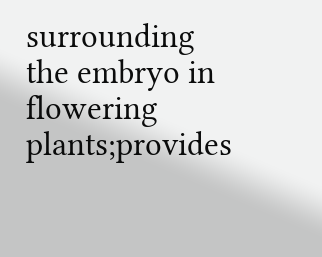surrounding the embryo in flowering plants;provides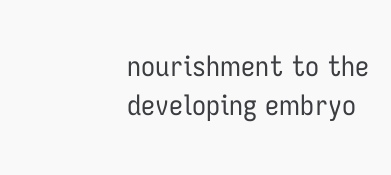nourishment to the developing embryo